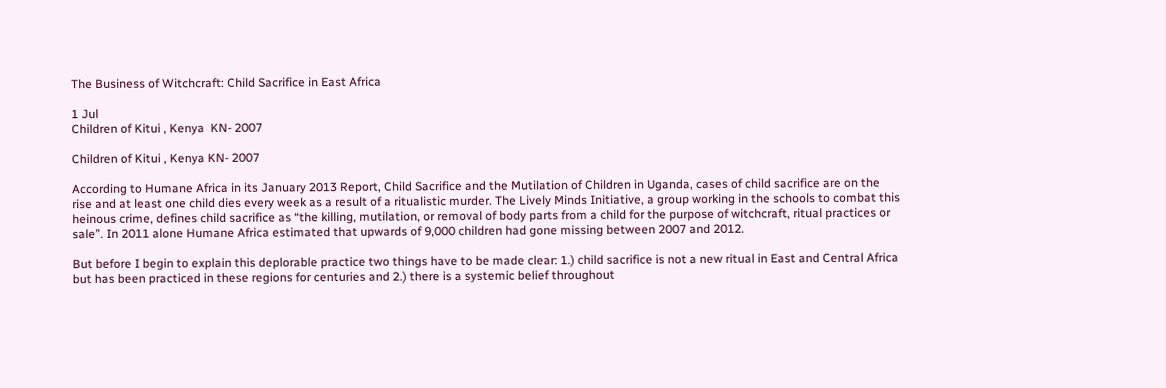The Business of Witchcraft: Child Sacrifice in East Africa

1 Jul
Children of Kitui , Kenya  KN- 2007

Children of Kitui , Kenya KN- 2007

According to Humane Africa in its January 2013 Report, Child Sacrifice and the Mutilation of Children in Uganda, cases of child sacrifice are on the rise and at least one child dies every week as a result of a ritualistic murder. The Lively Minds Initiative, a group working in the schools to combat this heinous crime, defines child sacrifice as “the killing, mutilation, or removal of body parts from a child for the purpose of witchcraft, ritual practices or sale”. In 2011 alone Humane Africa estimated that upwards of 9,000 children had gone missing between 2007 and 2012.

But before I begin to explain this deplorable practice two things have to be made clear: 1.) child sacrifice is not a new ritual in East and Central Africa but has been practiced in these regions for centuries and 2.) there is a systemic belief throughout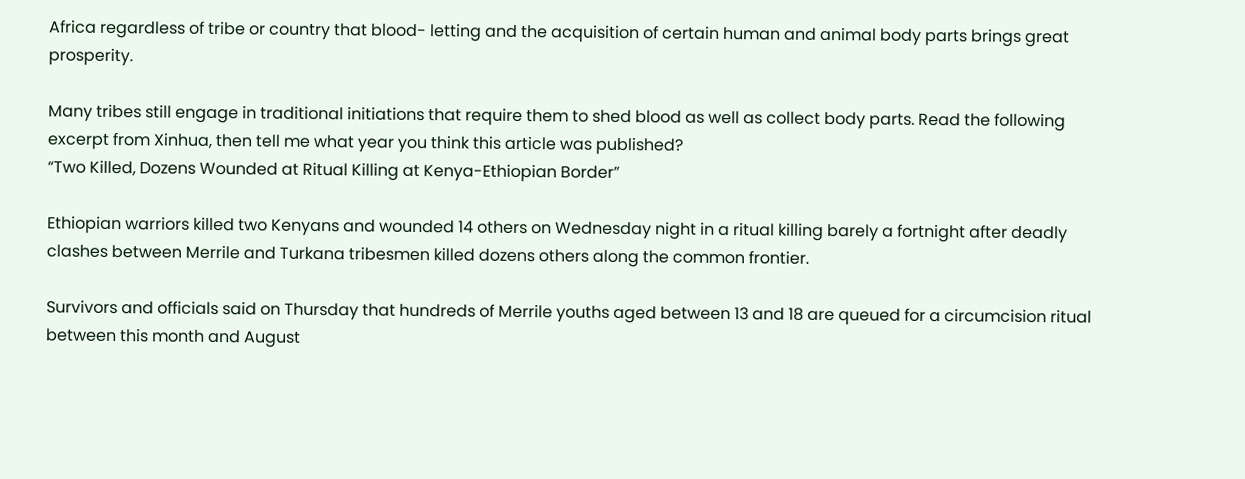Africa regardless of tribe or country that blood- letting and the acquisition of certain human and animal body parts brings great prosperity.

Many tribes still engage in traditional initiations that require them to shed blood as well as collect body parts. Read the following excerpt from Xinhua, then tell me what year you think this article was published?
“Two Killed, Dozens Wounded at Ritual Killing at Kenya-Ethiopian Border”

Ethiopian warriors killed two Kenyans and wounded 14 others on Wednesday night in a ritual killing barely a fortnight after deadly clashes between Merrile and Turkana tribesmen killed dozens others along the common frontier.

Survivors and officials said on Thursday that hundreds of Merrile youths aged between 13 and 18 are queued for a circumcision ritual between this month and August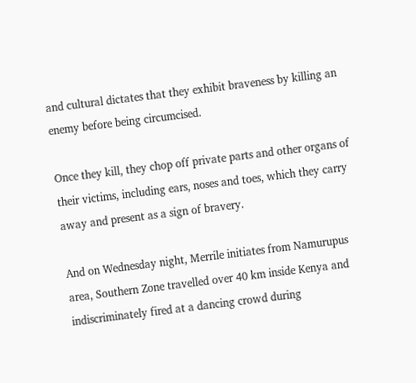and cultural dictates that they exhibit braveness by killing an enemy before being circumcised.

Once they kill, they chop off private parts and other organs of their victims, including ears, noses and toes, which they carry away and present as a sign of bravery.

And on Wednesday night, Merrile initiates from Namurupus area, Southern Zone travelled over 40 km inside Kenya and indiscriminately fired at a dancing crowd during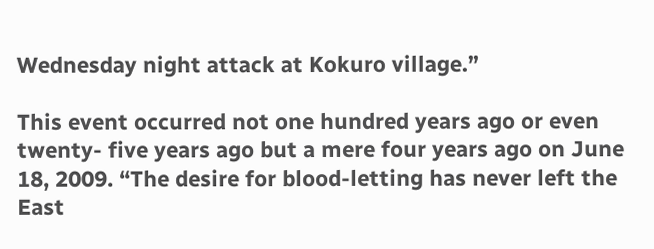Wednesday night attack at Kokuro village.”

This event occurred not one hundred years ago or even twenty- five years ago but a mere four years ago on June 18, 2009. “The desire for blood-letting has never left the East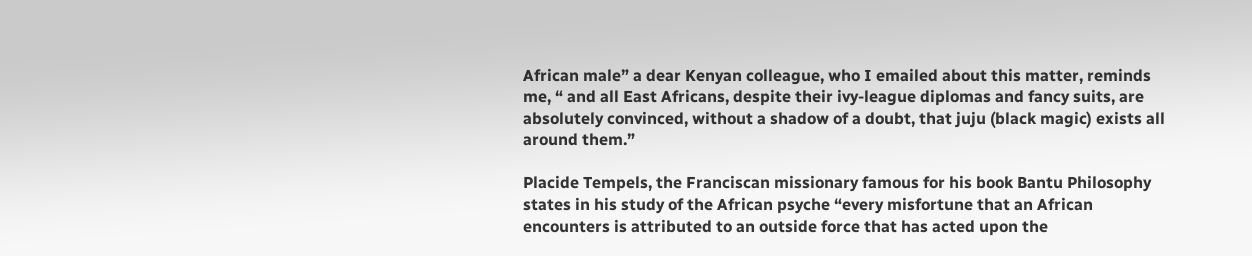African male” a dear Kenyan colleague, who I emailed about this matter, reminds me, “ and all East Africans, despite their ivy-league diplomas and fancy suits, are absolutely convinced, without a shadow of a doubt, that juju (black magic) exists all around them.”

Placide Tempels, the Franciscan missionary famous for his book Bantu Philosophy states in his study of the African psyche “every misfortune that an African encounters is attributed to an outside force that has acted upon the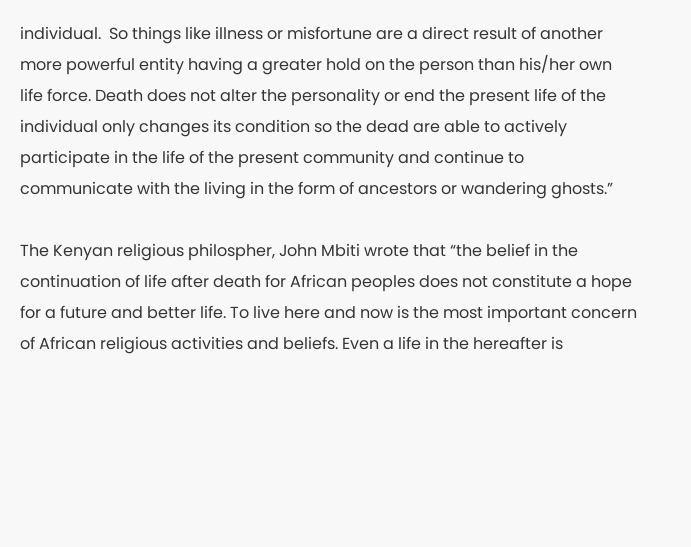individual.  So things like illness or misfortune are a direct result of another more powerful entity having a greater hold on the person than his/her own life force. Death does not alter the personality or end the present life of the individual only changes its condition so the dead are able to actively participate in the life of the present community and continue to communicate with the living in the form of ancestors or wandering ghosts.”

The Kenyan religious philospher, John Mbiti wrote that “the belief in the continuation of life after death for African peoples does not constitute a hope for a future and better life. To live here and now is the most important concern of African religious activities and beliefs. Even a life in the hereafter is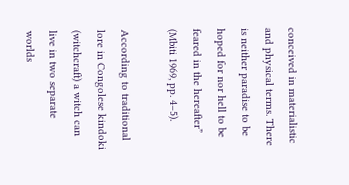conceived in materialistic and physical terms. There is neither paradise to be hoped for nor hell to be feared in the hereafter” (Mbiti 1969, pp. 4–5).

According to traditional lore in Congolese kindoki (witchcraft) a witch can live in two separate worlds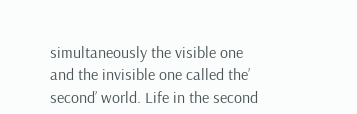simultaneously the visible one and the invisible one called the’ second’ world. Life in the second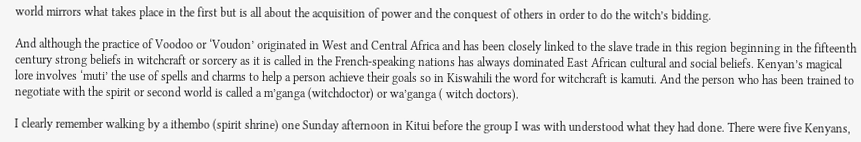world mirrors what takes place in the first but is all about the acquisition of power and the conquest of others in order to do the witch’s bidding.

And although the practice of Voodoo or ‘Voudon’ originated in West and Central Africa and has been closely linked to the slave trade in this region beginning in the fifteenth century strong beliefs in witchcraft or sorcery as it is called in the French-speaking nations has always dominated East African cultural and social beliefs. Kenyan’s magical lore involves ‘muti’ the use of spells and charms to help a person achieve their goals so in Kiswahili the word for witchcraft is kamuti. And the person who has been trained to negotiate with the spirit or second world is called a m’ganga (witchdoctor) or wa’ganga ( witch doctors).

I clearly remember walking by a ithembo (spirit shrine) one Sunday afternoon in Kitui before the group I was with understood what they had done. There were five Kenyans,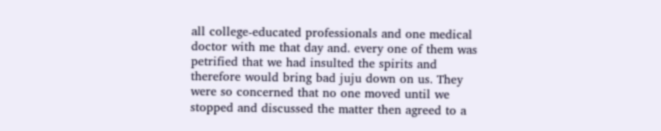all college-educated professionals and one medical doctor with me that day and. every one of them was petrified that we had insulted the spirits and therefore would bring bad juju down on us. They were so concerned that no one moved until we stopped and discussed the matter then agreed to a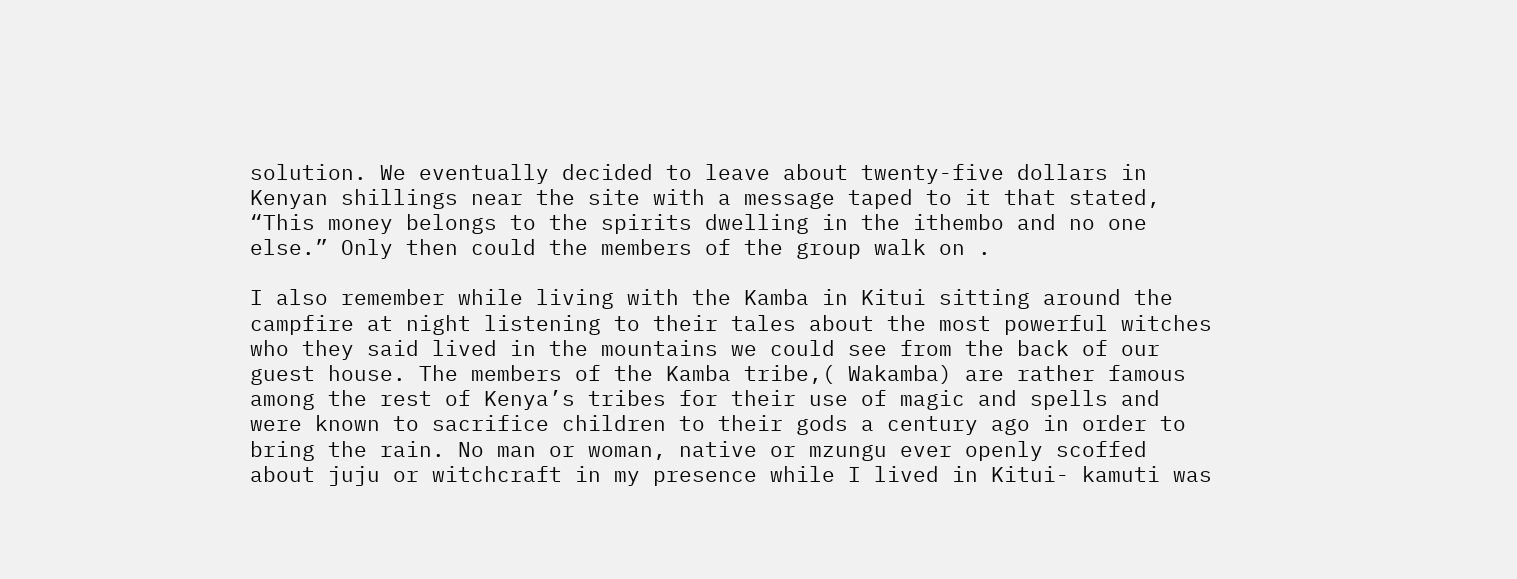solution. We eventually decided to leave about twenty-five dollars in Kenyan shillings near the site with a message taped to it that stated, “This money belongs to the spirits dwelling in the ithembo and no one else.” Only then could the members of the group walk on .

I also remember while living with the Kamba in Kitui sitting around the campfire at night listening to their tales about the most powerful witches who they said lived in the mountains we could see from the back of our guest house. The members of the Kamba tribe,( Wakamba) are rather famous among the rest of Kenya’s tribes for their use of magic and spells and were known to sacrifice children to their gods a century ago in order to bring the rain. No man or woman, native or mzungu ever openly scoffed about juju or witchcraft in my presence while I lived in Kitui- kamuti was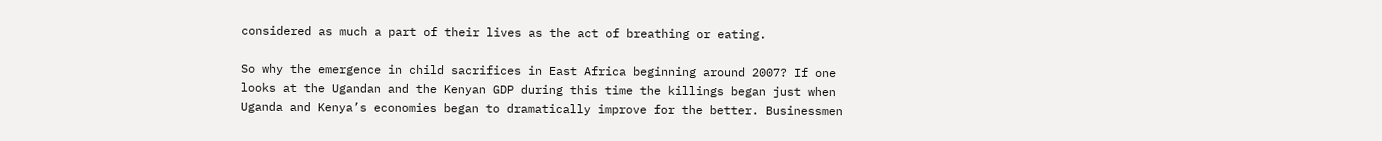considered as much a part of their lives as the act of breathing or eating.

So why the emergence in child sacrifices in East Africa beginning around 2007? If one looks at the Ugandan and the Kenyan GDP during this time the killings began just when Uganda and Kenya’s economies began to dramatically improve for the better. Businessmen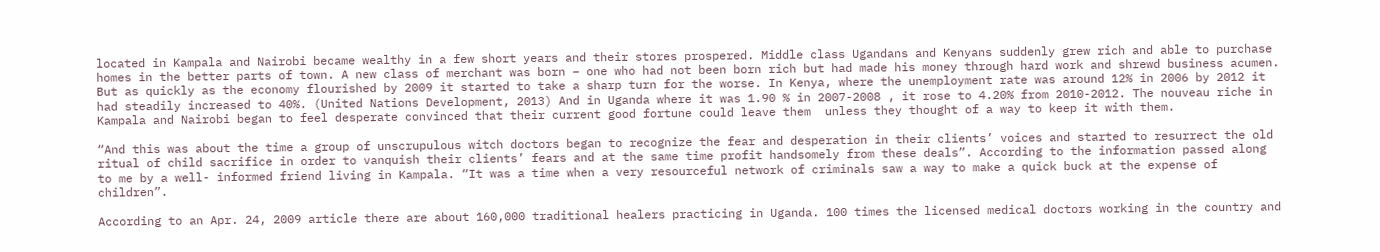located in Kampala and Nairobi became wealthy in a few short years and their stores prospered. Middle class Ugandans and Kenyans suddenly grew rich and able to purchase homes in the better parts of town. A new class of merchant was born – one who had not been born rich but had made his money through hard work and shrewd business acumen. But as quickly as the economy flourished by 2009 it started to take a sharp turn for the worse. In Kenya, where the unemployment rate was around 12% in 2006 by 2012 it had steadily increased to 40%. (United Nations Development, 2013) And in Uganda where it was 1.90 % in 2007-2008 , it rose to 4.20% from 2010-2012. The nouveau riche in Kampala and Nairobi began to feel desperate convinced that their current good fortune could leave them  unless they thought of a way to keep it with them.

“And this was about the time a group of unscrupulous witch doctors began to recognize the fear and desperation in their clients’ voices and started to resurrect the old ritual of child sacrifice in order to vanquish their clients’ fears and at the same time profit handsomely from these deals”. According to the information passed along to me by a well- informed friend living in Kampala. “It was a time when a very resourceful network of criminals saw a way to make a quick buck at the expense of children”.

According to an Apr. 24, 2009 article there are about 160,000 traditional healers practicing in Uganda. 100 times the licensed medical doctors working in the country and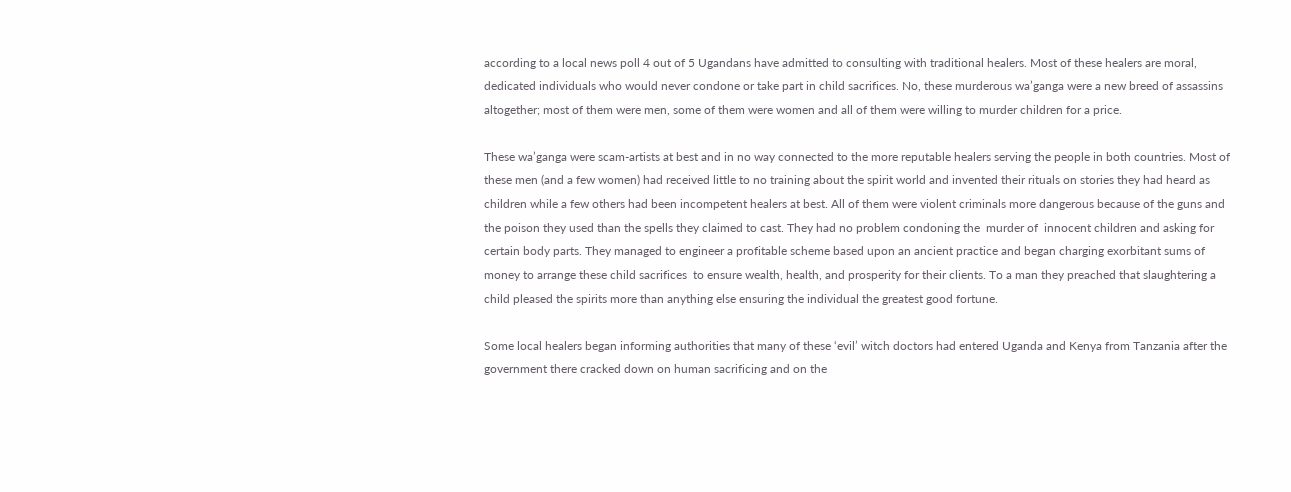according to a local news poll 4 out of 5 Ugandans have admitted to consulting with traditional healers. Most of these healers are moral, dedicated individuals who would never condone or take part in child sacrifices. No, these murderous wa’ganga were a new breed of assassins altogether; most of them were men, some of them were women and all of them were willing to murder children for a price.

These wa’ganga were scam-artists at best and in no way connected to the more reputable healers serving the people in both countries. Most of these men (and a few women) had received little to no training about the spirit world and invented their rituals on stories they had heard as children while a few others had been incompetent healers at best. All of them were violent criminals more dangerous because of the guns and the poison they used than the spells they claimed to cast. They had no problem condoning the  murder of  innocent children and asking for certain body parts. They managed to engineer a profitable scheme based upon an ancient practice and began charging exorbitant sums of money to arrange these child sacrifices  to ensure wealth, health, and prosperity for their clients. To a man they preached that slaughtering a child pleased the spirits more than anything else ensuring the individual the greatest good fortune.

Some local healers began informing authorities that many of these ‘evil’ witch doctors had entered Uganda and Kenya from Tanzania after the government there cracked down on human sacrificing and on the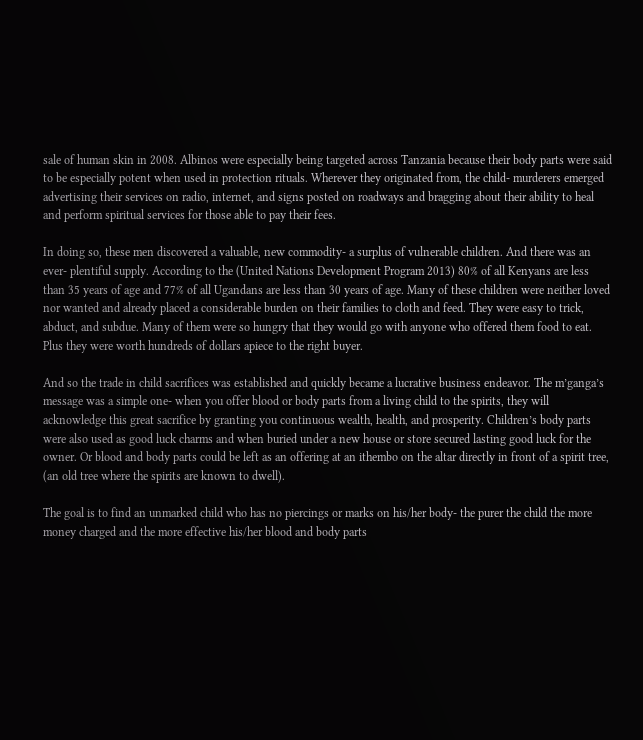sale of human skin in 2008. Albinos were especially being targeted across Tanzania because their body parts were said to be especially potent when used in protection rituals. Wherever they originated from, the child- murderers emerged advertising their services on radio, internet, and signs posted on roadways and bragging about their ability to heal and perform spiritual services for those able to pay their fees.

In doing so, these men discovered a valuable, new commodity- a surplus of vulnerable children. And there was an ever- plentiful supply. According to the (United Nations Development Program 2013) 80% of all Kenyans are less than 35 years of age and 77% of all Ugandans are less than 30 years of age. Many of these children were neither loved nor wanted and already placed a considerable burden on their families to cloth and feed. They were easy to trick, abduct, and subdue. Many of them were so hungry that they would go with anyone who offered them food to eat. Plus they were worth hundreds of dollars apiece to the right buyer.

And so the trade in child sacrifices was established and quickly became a lucrative business endeavor. The m’ganga’s message was a simple one- when you offer blood or body parts from a living child to the spirits, they will acknowledge this great sacrifice by granting you continuous wealth, health, and prosperity. Children’s body parts were also used as good luck charms and when buried under a new house or store secured lasting good luck for the owner. Or blood and body parts could be left as an offering at an ithembo on the altar directly in front of a spirit tree, (an old tree where the spirits are known to dwell).

The goal is to find an unmarked child who has no piercings or marks on his/her body- the purer the child the more money charged and the more effective his/her blood and body parts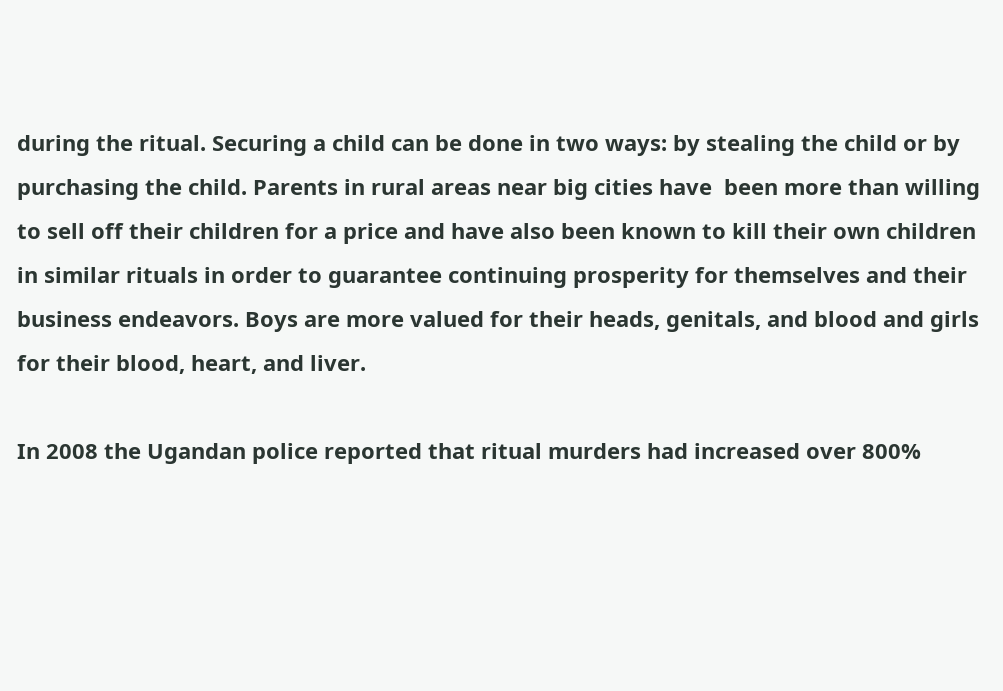during the ritual. Securing a child can be done in two ways: by stealing the child or by purchasing the child. Parents in rural areas near big cities have  been more than willing to sell off their children for a price and have also been known to kill their own children in similar rituals in order to guarantee continuing prosperity for themselves and their business endeavors. Boys are more valued for their heads, genitals, and blood and girls for their blood, heart, and liver.

In 2008 the Ugandan police reported that ritual murders had increased over 800%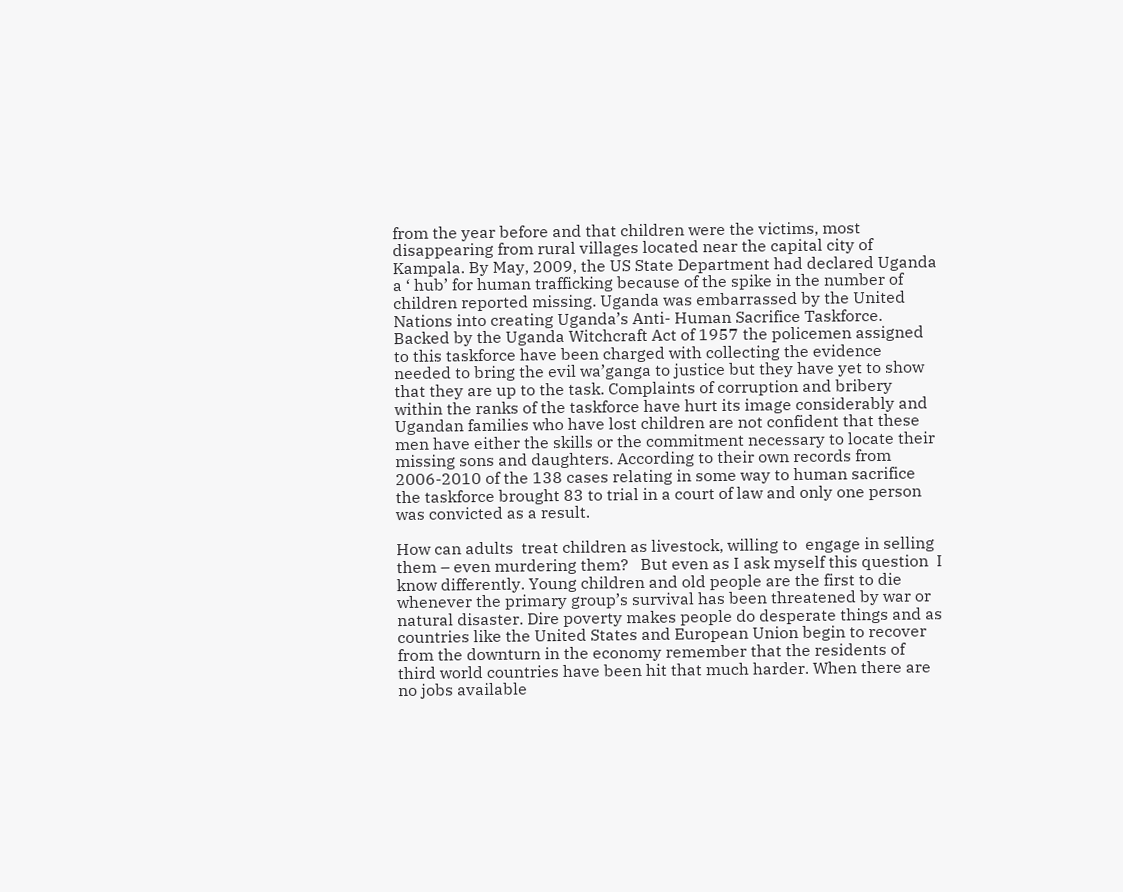from the year before and that children were the victims, most disappearing from rural villages located near the capital city of Kampala. By May, 2009, the US State Department had declared Uganda a ‘ hub’ for human trafficking because of the spike in the number of children reported missing. Uganda was embarrassed by the United Nations into creating Uganda’s Anti- Human Sacrifice Taskforce. Backed by the Uganda Witchcraft Act of 1957 the policemen assigned to this taskforce have been charged with collecting the evidence needed to bring the evil wa’ganga to justice but they have yet to show that they are up to the task. Complaints of corruption and bribery within the ranks of the taskforce have hurt its image considerably and Ugandan families who have lost children are not confident that these men have either the skills or the commitment necessary to locate their missing sons and daughters. According to their own records from 2006-2010 of the 138 cases relating in some way to human sacrifice the taskforce brought 83 to trial in a court of law and only one person was convicted as a result.

How can adults  treat children as livestock, willing to  engage in selling them – even murdering them?   But even as I ask myself this question  I know differently. Young children and old people are the first to die whenever the primary group’s survival has been threatened by war or natural disaster. Dire poverty makes people do desperate things and as countries like the United States and European Union begin to recover from the downturn in the economy remember that the residents of third world countries have been hit that much harder. When there are no jobs available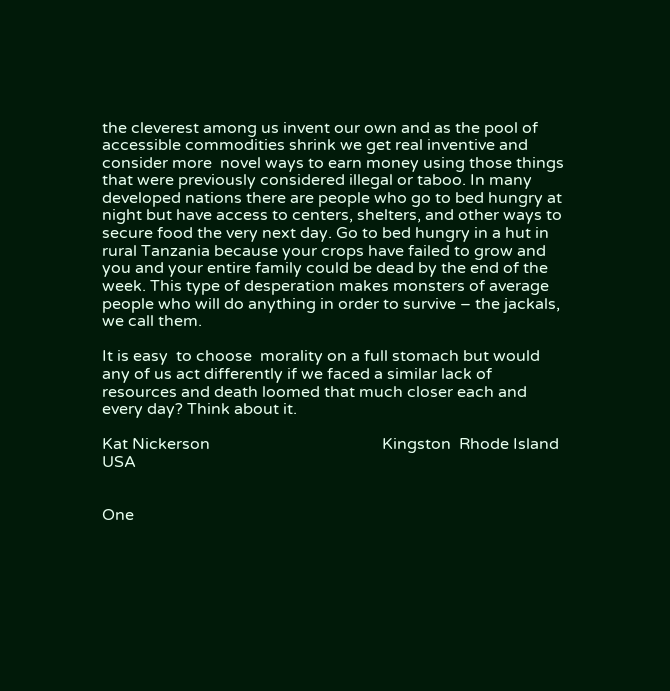the cleverest among us invent our own and as the pool of accessible commodities shrink we get real inventive and consider more  novel ways to earn money using those things that were previously considered illegal or taboo. In many developed nations there are people who go to bed hungry at night but have access to centers, shelters, and other ways to secure food the very next day. Go to bed hungry in a hut in rural Tanzania because your crops have failed to grow and you and your entire family could be dead by the end of the week. This type of desperation makes monsters of average people who will do anything in order to survive – the jackals, we call them.

It is easy  to choose  morality on a full stomach but would any of us act differently if we faced a similar lack of resources and death loomed that much closer each and every day? Think about it.

Kat Nickerson                                           Kingston  Rhode Island       USA


One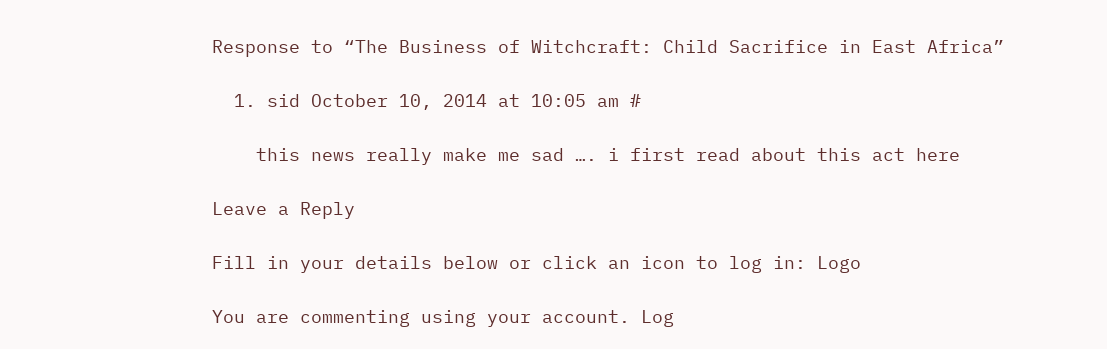Response to “The Business of Witchcraft: Child Sacrifice in East Africa”

  1. sid October 10, 2014 at 10:05 am #

    this news really make me sad …. i first read about this act here

Leave a Reply

Fill in your details below or click an icon to log in: Logo

You are commenting using your account. Log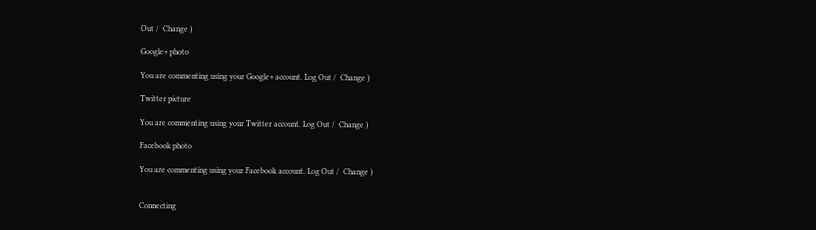Out /  Change )

Google+ photo

You are commenting using your Google+ account. Log Out /  Change )

Twitter picture

You are commenting using your Twitter account. Log Out /  Change )

Facebook photo

You are commenting using your Facebook account. Log Out /  Change )


Connecting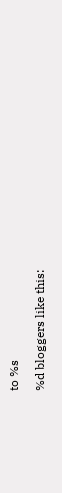to %s

%d bloggers like this: